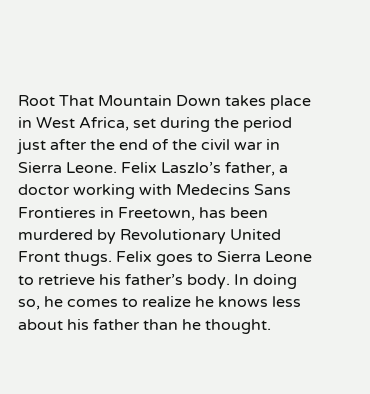Root That Mountain Down takes place in West Africa, set during the period just after the end of the civil war in Sierra Leone. Felix Laszlo’s father, a doctor working with Medecins Sans Frontieres in Freetown, has been murdered by Revolutionary United Front thugs. Felix goes to Sierra Leone to retrieve his father’s body. In doing so, he comes to realize he knows less about his father than he thought.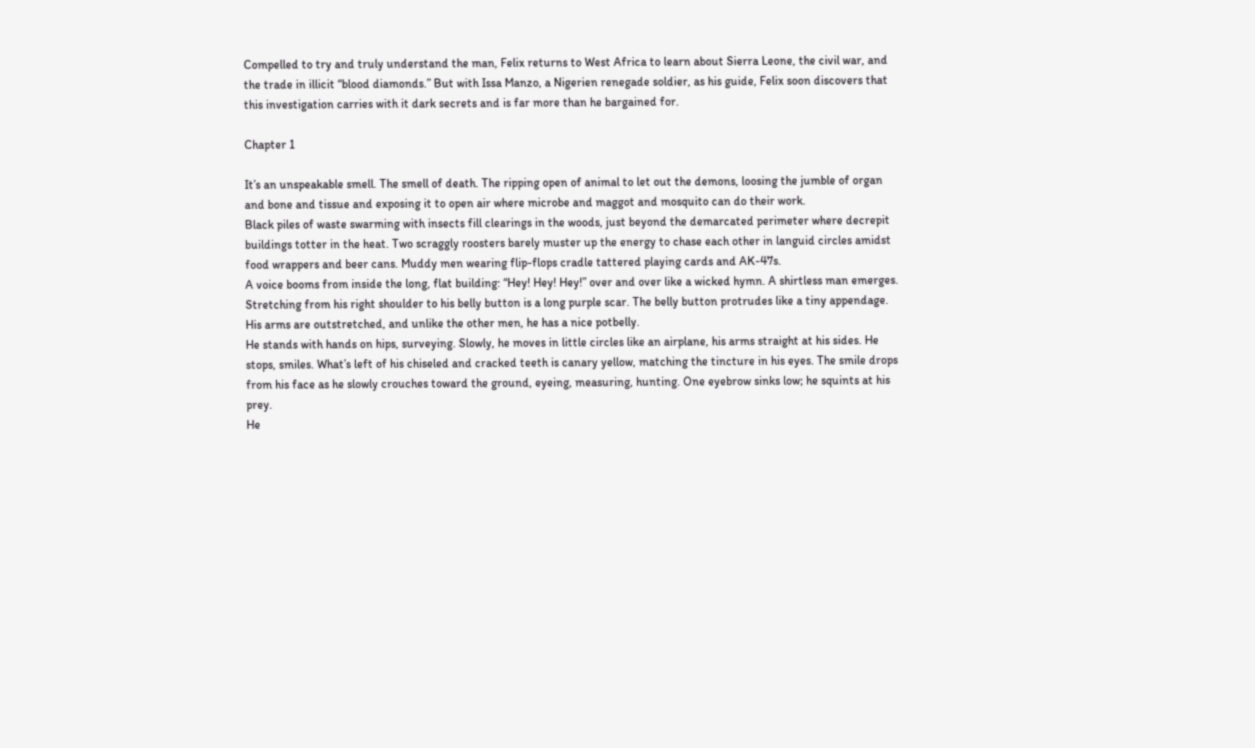Compelled to try and truly understand the man, Felix returns to West Africa to learn about Sierra Leone, the civil war, and the trade in illicit “blood diamonds.” But with Issa Manzo, a Nigerien renegade soldier, as his guide, Felix soon discovers that this investigation carries with it dark secrets and is far more than he bargained for.

Chapter 1

It’s an unspeakable smell. The smell of death. The ripping open of animal to let out the demons, loosing the jumble of organ and bone and tissue and exposing it to open air where microbe and maggot and mosquito can do their work.
Black piles of waste swarming with insects fill clearings in the woods, just beyond the demarcated perimeter where decrepit buildings totter in the heat. Two scraggly roosters barely muster up the energy to chase each other in languid circles amidst food wrappers and beer cans. Muddy men wearing flip-flops cradle tattered playing cards and AK-47s.
A voice booms from inside the long, flat building: “Hey! Hey! Hey!” over and over like a wicked hymn. A shirtless man emerges. Stretching from his right shoulder to his belly button is a long purple scar. The belly button protrudes like a tiny appendage. His arms are outstretched, and unlike the other men, he has a nice potbelly.
He stands with hands on hips, surveying. Slowly, he moves in little circles like an airplane, his arms straight at his sides. He stops, smiles. What’s left of his chiseled and cracked teeth is canary yellow, matching the tincture in his eyes. The smile drops from his face as he slowly crouches toward the ground, eyeing, measuring, hunting. One eyebrow sinks low; he squints at his prey.
He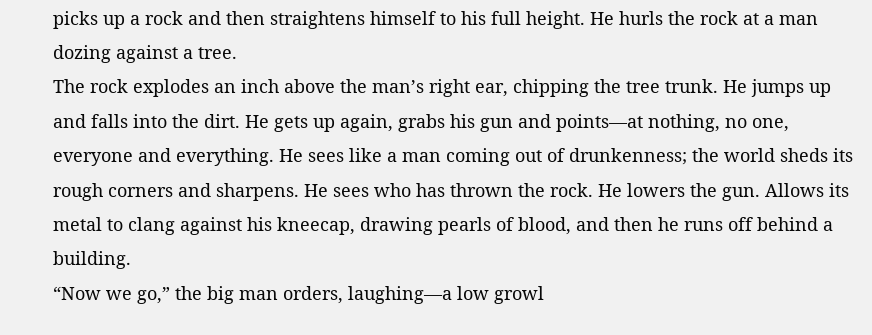picks up a rock and then straightens himself to his full height. He hurls the rock at a man dozing against a tree.
The rock explodes an inch above the man’s right ear, chipping the tree trunk. He jumps up and falls into the dirt. He gets up again, grabs his gun and points—at nothing, no one, everyone and everything. He sees like a man coming out of drunkenness; the world sheds its rough corners and sharpens. He sees who has thrown the rock. He lowers the gun. Allows its metal to clang against his kneecap, drawing pearls of blood, and then he runs off behind a building.
“Now we go,” the big man orders, laughing—a low growl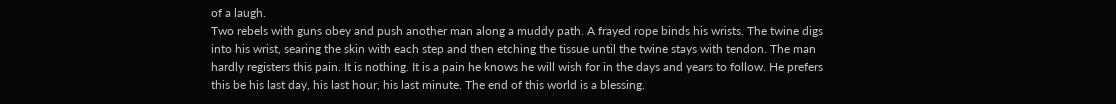of a laugh.
Two rebels with guns obey and push another man along a muddy path. A frayed rope binds his wrists. The twine digs into his wrist, searing the skin with each step and then etching the tissue until the twine stays with tendon. The man hardly registers this pain. It is nothing. It is a pain he knows he will wish for in the days and years to follow. He prefers this be his last day, his last hour, his last minute. The end of this world is a blessing.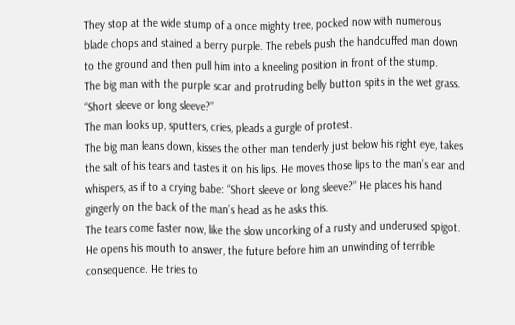They stop at the wide stump of a once mighty tree, pocked now with numerous blade chops and stained a berry purple. The rebels push the handcuffed man down to the ground and then pull him into a kneeling position in front of the stump.
The big man with the purple scar and protruding belly button spits in the wet grass. “Short sleeve or long sleeve?”
The man looks up, sputters, cries, pleads a gurgle of protest.
The big man leans down, kisses the other man tenderly just below his right eye, takes the salt of his tears and tastes it on his lips. He moves those lips to the man’s ear and whispers, as if to a crying babe: “Short sleeve or long sleeve?” He places his hand gingerly on the back of the man’s head as he asks this.
The tears come faster now, like the slow uncorking of a rusty and underused spigot. He opens his mouth to answer, the future before him an unwinding of terrible consequence. He tries to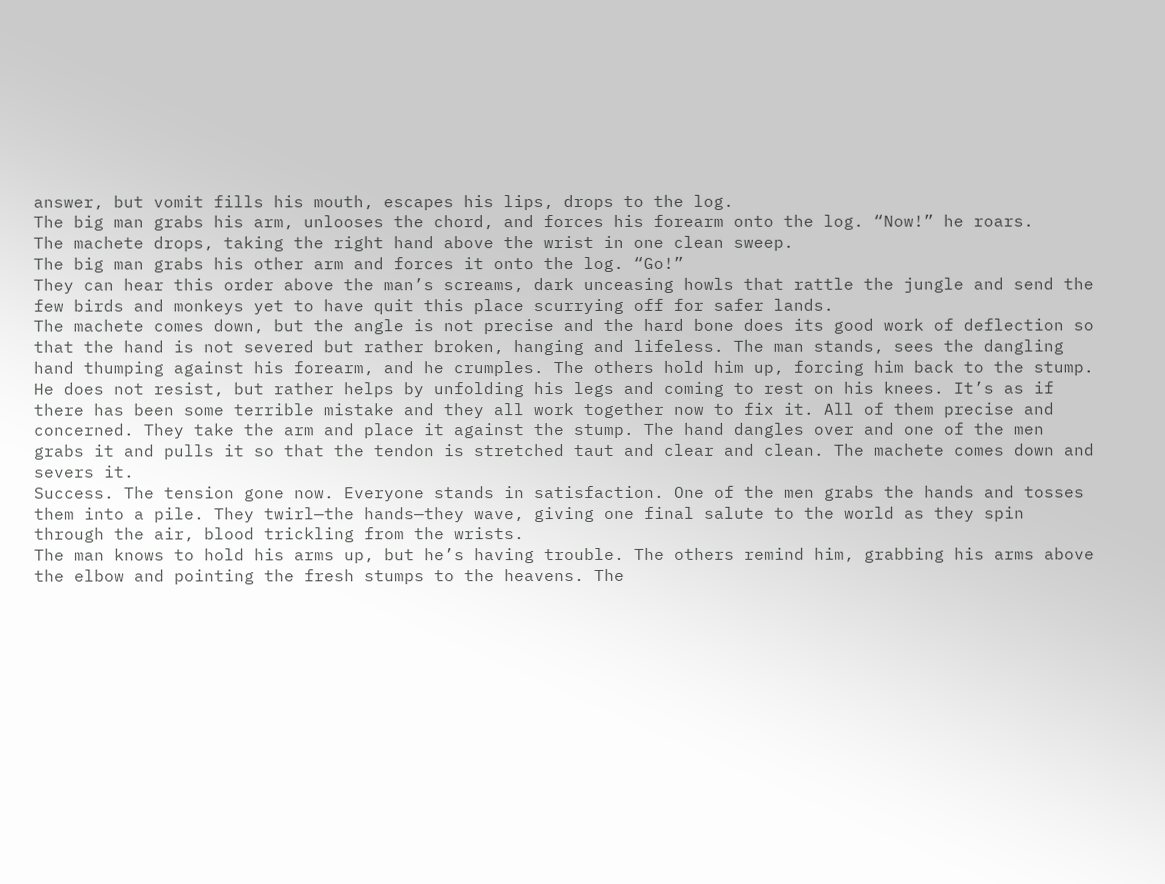answer, but vomit fills his mouth, escapes his lips, drops to the log.
The big man grabs his arm, unlooses the chord, and forces his forearm onto the log. “Now!” he roars.
The machete drops, taking the right hand above the wrist in one clean sweep.
The big man grabs his other arm and forces it onto the log. “Go!”
They can hear this order above the man’s screams, dark unceasing howls that rattle the jungle and send the few birds and monkeys yet to have quit this place scurrying off for safer lands.
The machete comes down, but the angle is not precise and the hard bone does its good work of deflection so that the hand is not severed but rather broken, hanging and lifeless. The man stands, sees the dangling hand thumping against his forearm, and he crumples. The others hold him up, forcing him back to the stump. He does not resist, but rather helps by unfolding his legs and coming to rest on his knees. It’s as if there has been some terrible mistake and they all work together now to fix it. All of them precise and concerned. They take the arm and place it against the stump. The hand dangles over and one of the men grabs it and pulls it so that the tendon is stretched taut and clear and clean. The machete comes down and severs it.
Success. The tension gone now. Everyone stands in satisfaction. One of the men grabs the hands and tosses them into a pile. They twirl—the hands—they wave, giving one final salute to the world as they spin through the air, blood trickling from the wrists.
The man knows to hold his arms up, but he’s having trouble. The others remind him, grabbing his arms above the elbow and pointing the fresh stumps to the heavens. The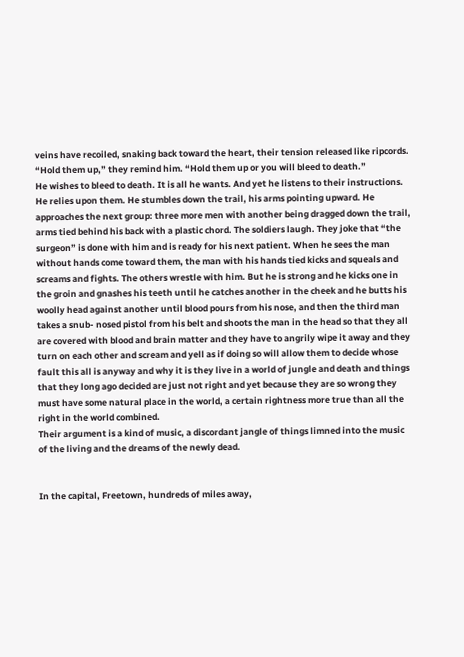veins have recoiled, snaking back toward the heart, their tension released like ripcords.
“Hold them up,” they remind him. “Hold them up or you will bleed to death.”
He wishes to bleed to death. It is all he wants. And yet he listens to their instructions. He relies upon them. He stumbles down the trail, his arms pointing upward. He approaches the next group: three more men with another being dragged down the trail, arms tied behind his back with a plastic chord. The soldiers laugh. They joke that “the surgeon” is done with him and is ready for his next patient. When he sees the man without hands come toward them, the man with his hands tied kicks and squeals and screams and fights. The others wrestle with him. But he is strong and he kicks one in the groin and gnashes his teeth until he catches another in the cheek and he butts his woolly head against another until blood pours from his nose, and then the third man takes a snub- nosed pistol from his belt and shoots the man in the head so that they all are covered with blood and brain matter and they have to angrily wipe it away and they turn on each other and scream and yell as if doing so will allow them to decide whose fault this all is anyway and why it is they live in a world of jungle and death and things that they long ago decided are just not right and yet because they are so wrong they must have some natural place in the world, a certain rightness more true than all the right in the world combined.
Their argument is a kind of music, a discordant jangle of things limned into the music of the living and the dreams of the newly dead.


In the capital, Freetown, hundreds of miles away,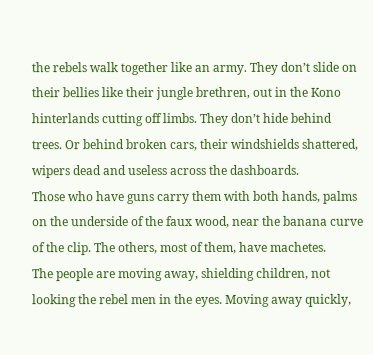the rebels walk together like an army. They don’t slide on their bellies like their jungle brethren, out in the Kono hinterlands cutting off limbs. They don’t hide behind trees. Or behind broken cars, their windshields shattered, wipers dead and useless across the dashboards.
Those who have guns carry them with both hands, palms on the underside of the faux wood, near the banana curve of the clip. The others, most of them, have machetes.
The people are moving away, shielding children, not looking the rebel men in the eyes. Moving away quickly,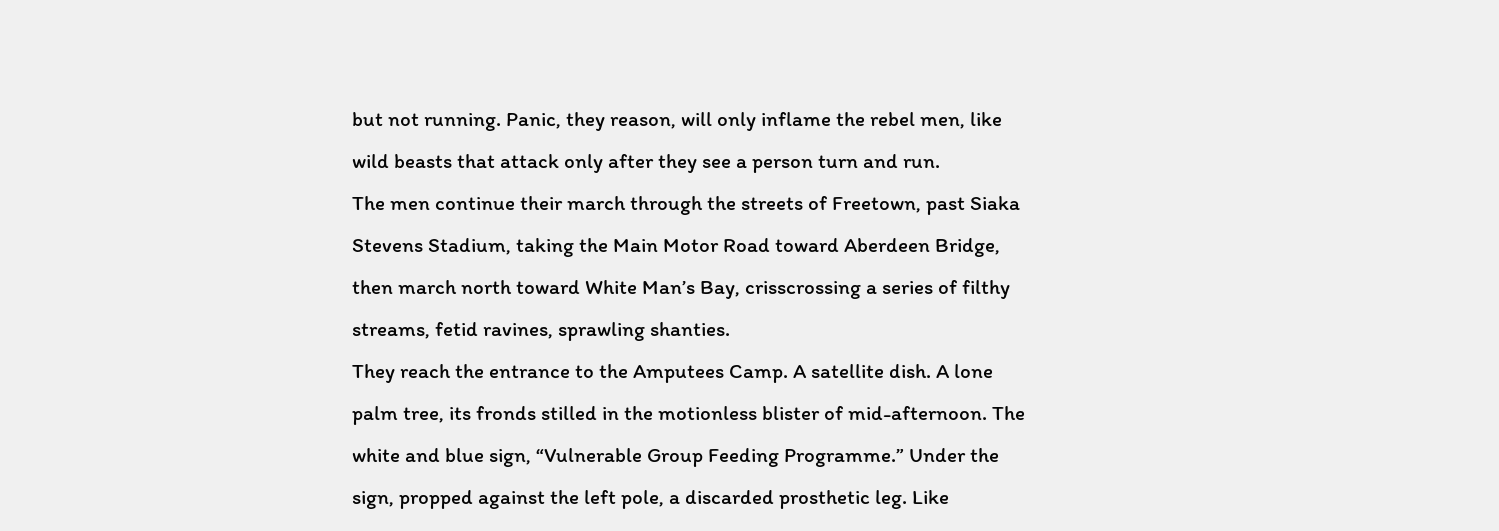but not running. Panic, they reason, will only inflame the rebel men, like wild beasts that attack only after they see a person turn and run.
The men continue their march through the streets of Freetown, past Siaka Stevens Stadium, taking the Main Motor Road toward Aberdeen Bridge, then march north toward White Man’s Bay, crisscrossing a series of filthy streams, fetid ravines, sprawling shanties.
They reach the entrance to the Amputees Camp. A satellite dish. A lone palm tree, its fronds stilled in the motionless blister of mid-afternoon. The white and blue sign, “Vulnerable Group Feeding Programme.” Under the sign, propped against the left pole, a discarded prosthetic leg. Like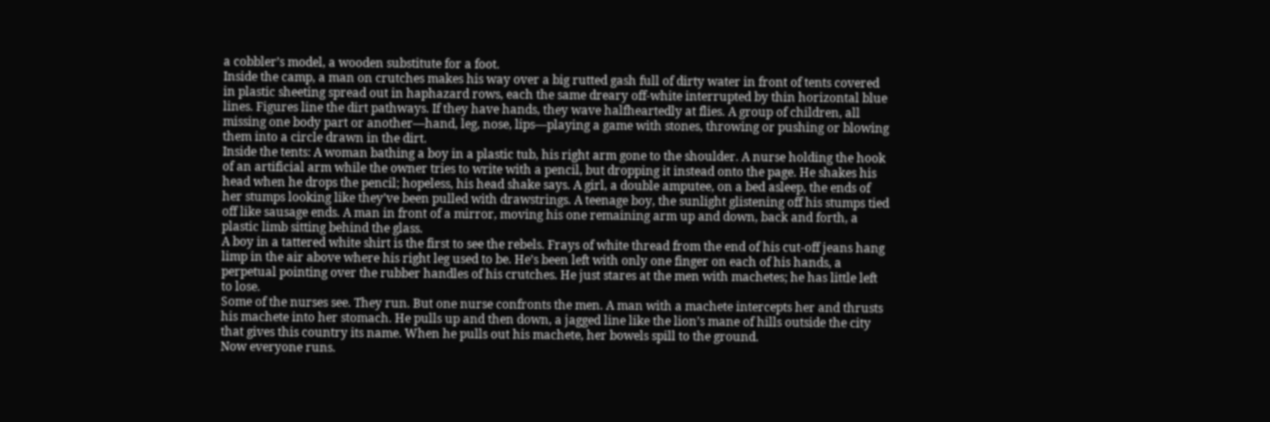a cobbler’s model, a wooden substitute for a foot.
Inside the camp, a man on crutches makes his way over a big rutted gash full of dirty water in front of tents covered in plastic sheeting spread out in haphazard rows, each the same dreary off-white interrupted by thin horizontal blue lines. Figures line the dirt pathways. If they have hands, they wave halfheartedly at flies. A group of children, all missing one body part or another—hand, leg, nose, lips—playing a game with stones, throwing or pushing or blowing them into a circle drawn in the dirt.
Inside the tents: A woman bathing a boy in a plastic tub, his right arm gone to the shoulder. A nurse holding the hook of an artificial arm while the owner tries to write with a pencil, but dropping it instead onto the page. He shakes his head when he drops the pencil; hopeless, his head shake says. A girl, a double amputee, on a bed asleep, the ends of her stumps looking like they’ve been pulled with drawstrings. A teenage boy, the sunlight glistening off his stumps tied off like sausage ends. A man in front of a mirror, moving his one remaining arm up and down, back and forth, a plastic limb sitting behind the glass.
A boy in a tattered white shirt is the first to see the rebels. Frays of white thread from the end of his cut-off jeans hang limp in the air above where his right leg used to be. He’s been left with only one finger on each of his hands, a perpetual pointing over the rubber handles of his crutches. He just stares at the men with machetes; he has little left to lose.
Some of the nurses see. They run. But one nurse confronts the men. A man with a machete intercepts her and thrusts his machete into her stomach. He pulls up and then down, a jagged line like the lion’s mane of hills outside the city that gives this country its name. When he pulls out his machete, her bowels spill to the ground.
Now everyone runs.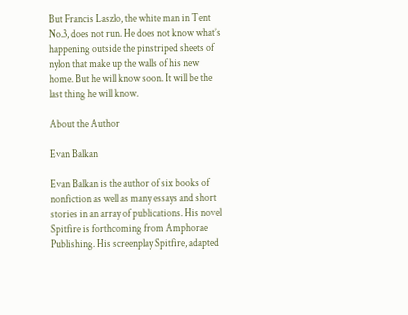But Francis Laszlo, the white man in Tent No.3, does not run. He does not know what’s happening outside the pinstriped sheets of nylon that make up the walls of his new home. But he will know soon. It will be the last thing he will know.

About the Author

Evan Balkan

Evan Balkan is the author of six books of nonfiction as well as many essays and short stories in an array of publications. His novel Spitfire is forthcoming from Amphorae Publishing. His screenplay Spitfire, adapted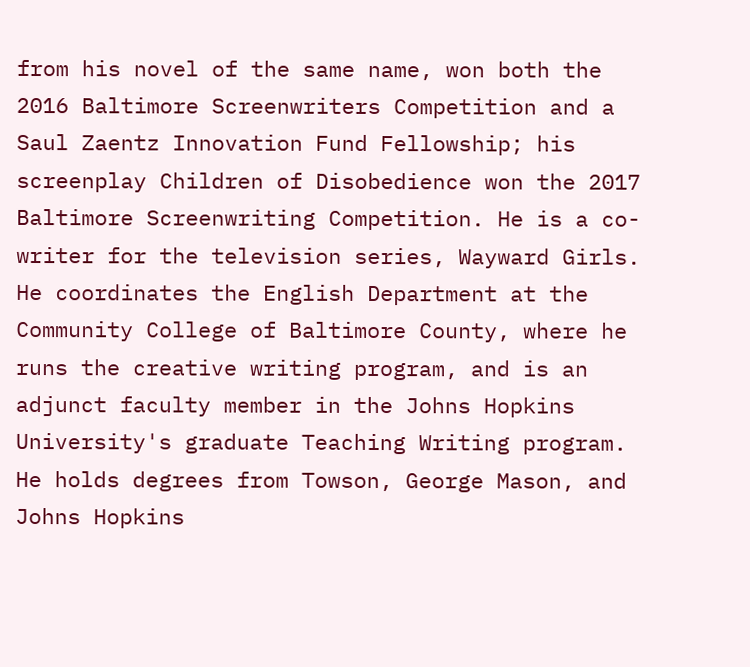from his novel of the same name, won both the 2016 Baltimore Screenwriters Competition and a Saul Zaentz Innovation Fund Fellowship; his screenplay Children of Disobedience won the 2017 Baltimore Screenwriting Competition. He is a co-writer for the television series, Wayward Girls. He coordinates the English Department at the Community College of Baltimore County, where he runs the creative writing program, and is an adjunct faculty member in the Johns Hopkins University's graduate Teaching Writing program. He holds degrees from Towson, George Mason, and Johns Hopkins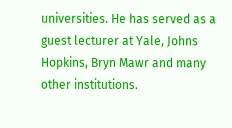universities. He has served as a guest lecturer at Yale, Johns Hopkins, Bryn Mawr and many other institutions.